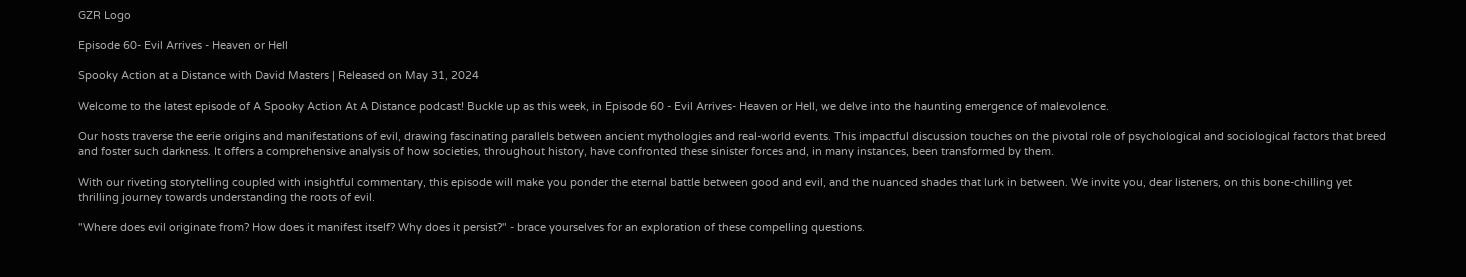GZR Logo

Episode 60- Evil Arrives - Heaven or Hell

Spooky Action at a Distance with David Masters | Released on May 31, 2024

Welcome to the latest episode of A Spooky Action At A Distance podcast! Buckle up as this week, in Episode 60 - Evil Arrives- Heaven or Hell, we delve into the haunting emergence of malevolence.

Our hosts traverse the eerie origins and manifestations of evil, drawing fascinating parallels between ancient mythologies and real-world events. This impactful discussion touches on the pivotal role of psychological and sociological factors that breed and foster such darkness. It offers a comprehensive analysis of how societies, throughout history, have confronted these sinister forces and, in many instances, been transformed by them.

With our riveting storytelling coupled with insightful commentary, this episode will make you ponder the eternal battle between good and evil, and the nuanced shades that lurk in between. We invite you, dear listeners, on this bone-chilling yet thrilling journey towards understanding the roots of evil.

"Where does evil originate from? How does it manifest itself? Why does it persist?" - brace yourselves for an exploration of these compelling questions.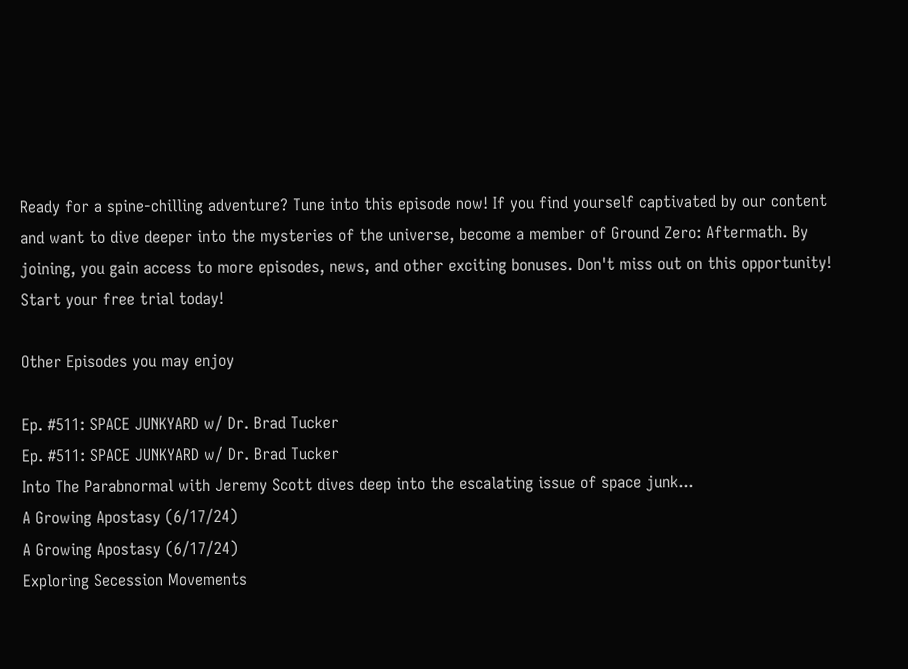Ready for a spine-chilling adventure? Tune into this episode now! If you find yourself captivated by our content and want to dive deeper into the mysteries of the universe, become a member of Ground Zero: Aftermath. By joining, you gain access to more episodes, news, and other exciting bonuses. Don't miss out on this opportunity! Start your free trial today!

Other Episodes you may enjoy

Ep. #511: SPACE JUNKYARD w/ Dr. Brad Tucker
Ep. #511: SPACE JUNKYARD w/ Dr. Brad Tucker
Into The Parabnormal with Jeremy Scott dives deep into the escalating issue of space junk...
A Growing Apostasy (6/17/24)
A Growing Apostasy (6/17/24)
Exploring Secession Movements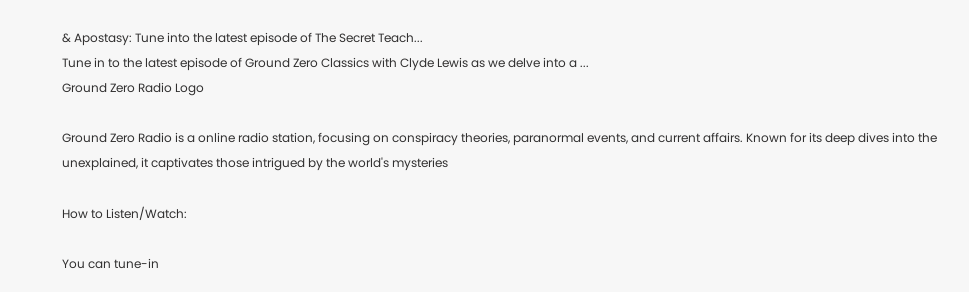& Apostasy: Tune into the latest episode of The Secret Teach...
Tune in to the latest episode of Ground Zero Classics with Clyde Lewis as we delve into a ...
Ground Zero Radio Logo

Ground Zero Radio is a online radio station, focusing on conspiracy theories, paranormal events, and current affairs. Known for its deep dives into the unexplained, it captivates those intrigued by the world's mysteries

How to Listen/Watch:

You can tune-in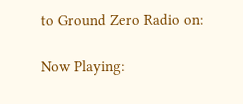to Ground Zero Radio on:

Now Playing: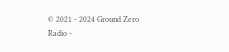© 2021 - 2024 Ground Zero Radio -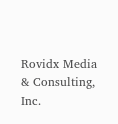Rovidx Media & Consulting, Inc.